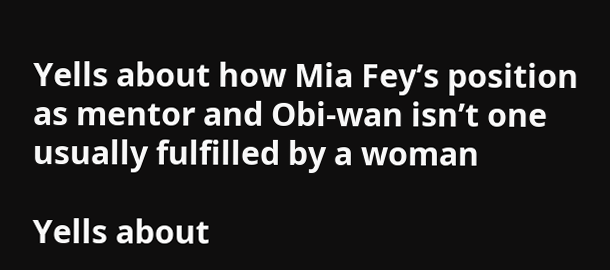Yells about how Mia Fey’s position as mentor and Obi-wan isn’t one usually fulfilled by a woman

Yells about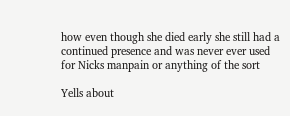how even though she died early she still had a continued presence and was never ever used for Nicks manpain or anything of the sort

Yells about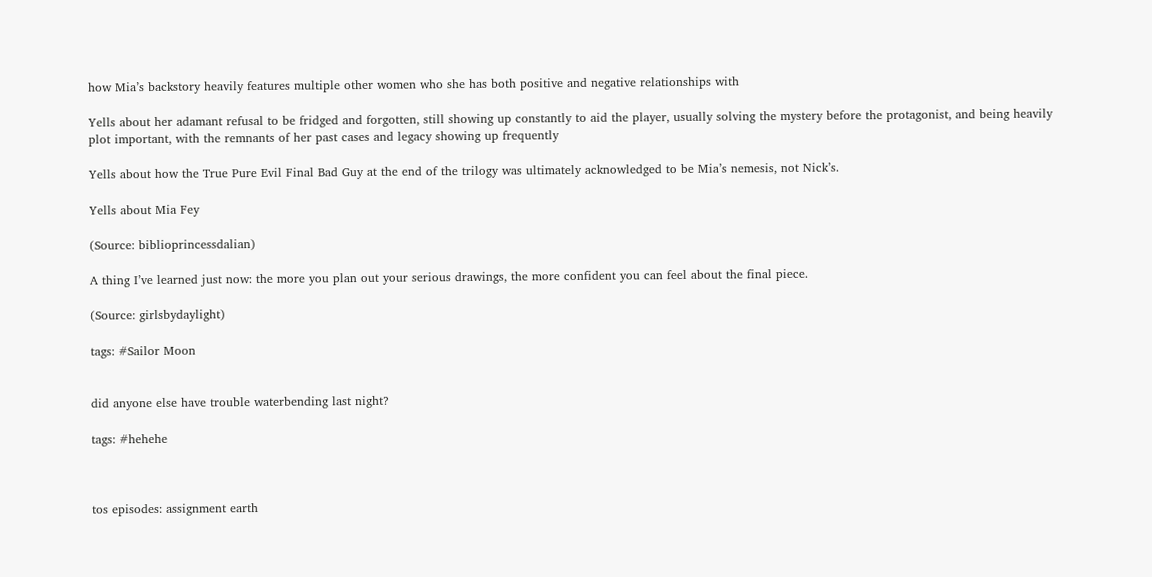how Mia’s backstory heavily features multiple other women who she has both positive and negative relationships with

Yells about her adamant refusal to be fridged and forgotten, still showing up constantly to aid the player, usually solving the mystery before the protagonist, and being heavily plot important, with the remnants of her past cases and legacy showing up frequently

Yells about how the True Pure Evil Final Bad Guy at the end of the trilogy was ultimately acknowledged to be Mia’s nemesis, not Nick’s.

Yells about Mia Fey

(Source: biblioprincessdalian)

A thing I’ve learned just now: the more you plan out your serious drawings, the more confident you can feel about the final piece.

(Source: girlsbydaylight)

tags: #Sailor Moon


did anyone else have trouble waterbending last night?

tags: #hehehe



tos episodes: assignment earth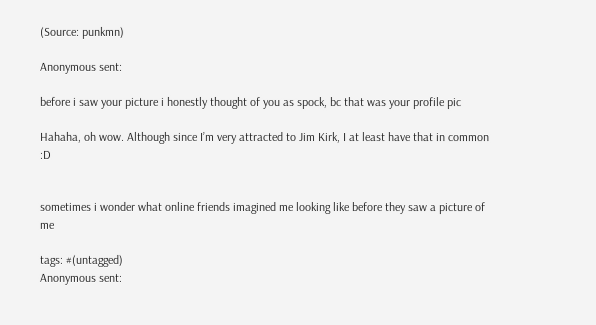(Source: punkmn)

Anonymous sent:

before i saw your picture i honestly thought of you as spock, bc that was your profile pic

Hahaha, oh wow. Although since I’m very attracted to Jim Kirk, I at least have that in common :D


sometimes i wonder what online friends imagined me looking like before they saw a picture of me

tags: #(untagged)
Anonymous sent: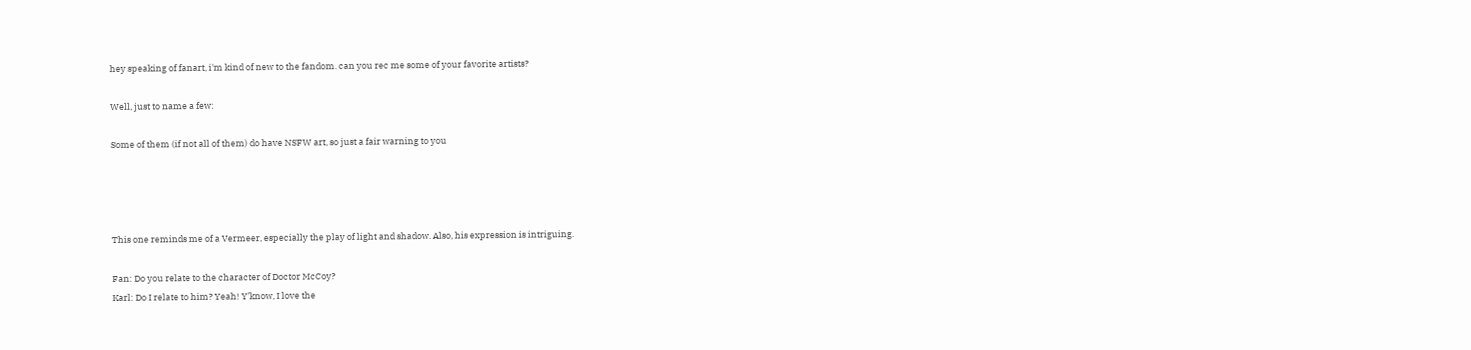hey speaking of fanart, i'm kind of new to the fandom. can you rec me some of your favorite artists?

Well, just to name a few:

Some of them (if not all of them) do have NSFW art, so just a fair warning to you




This one reminds me of a Vermeer, especially the play of light and shadow. Also, his expression is intriguing.

Fan: Do you relate to the character of Doctor McCoy?
Karl: Do I relate to him? Yeah! Y’know, I love the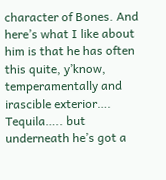character of Bones. And here’s what I like about him is that he has often this quite, y’know, temperamentally and irascible exterior…. Tequila….. but underneath he’s got a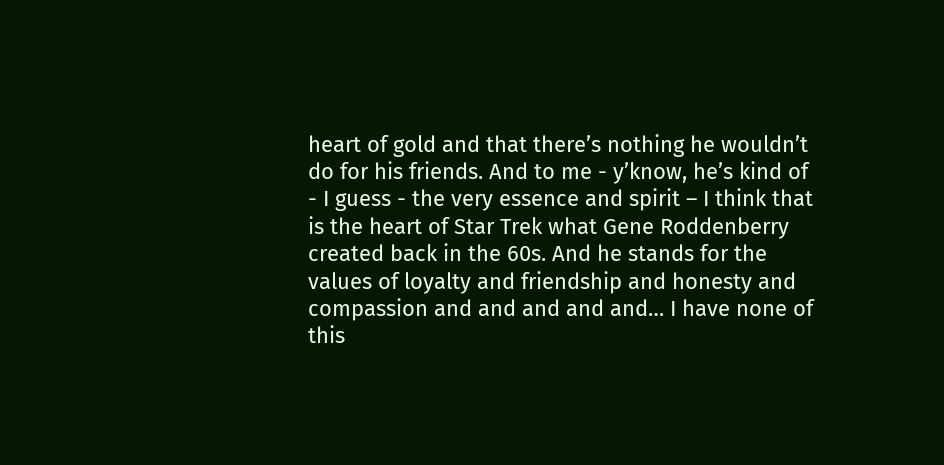heart of gold and that there’s nothing he wouldn’t do for his friends. And to me - y’know, he’s kind of  - I guess - the very essence and spirit – I think that is the heart of Star Trek what Gene Roddenberry created back in the 60s. And he stands for the values of loyalty and friendship and honesty and compassion and and and and and… I have none of this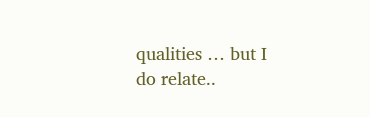qualities … but I do relate..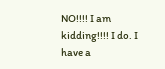NO!!!! I am kidding!!!! I do. I have a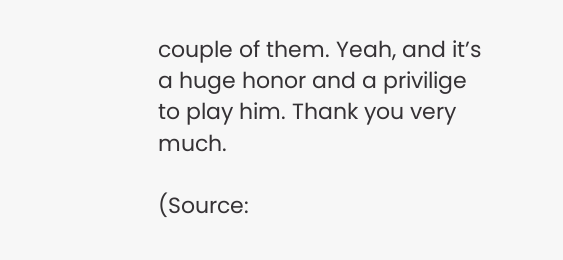couple of them. Yeah, and it’s a huge honor and a privilige to play him. Thank you very much.

(Source: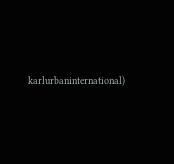karlurbaninternational)